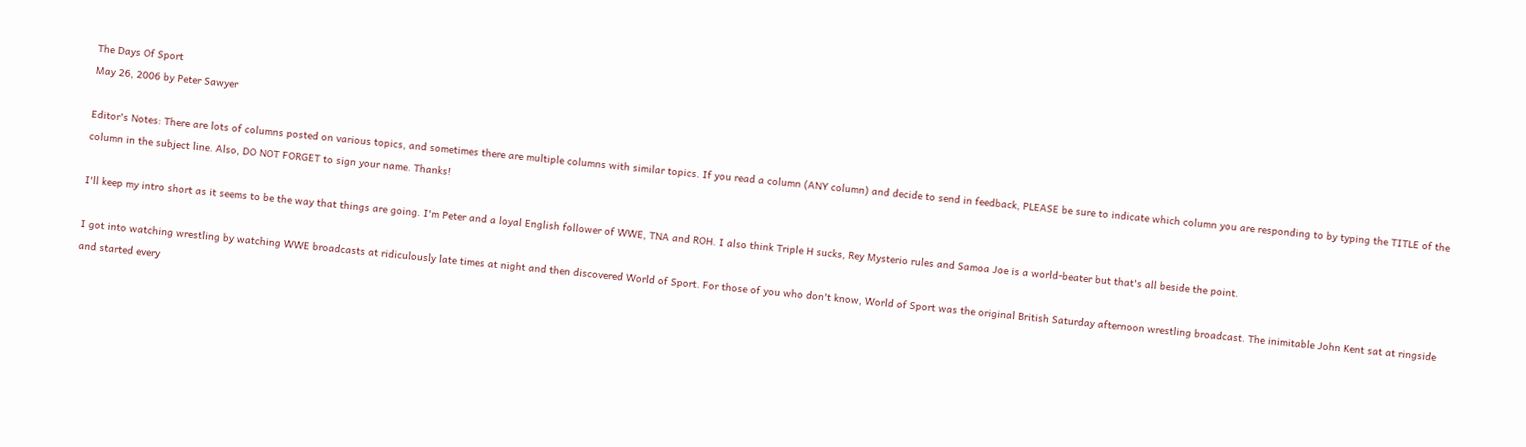The Days Of Sport
May 26, 2006 by Peter Sawyer

Editor's Notes: There are lots of columns posted on various topics, and sometimes there are multiple columns with similar topics. If you read a column (ANY column) and decide to send in feedback, PLEASE be sure to indicate which column you are responding to by typing the TITLE of the column in the subject line. Also, DO NOT FORGET to sign your name. Thanks!

I'll keep my intro short as it seems to be the way that things are going. I'm Peter and a loyal English follower of WWE, TNA and ROH. I also think Triple H sucks, Rey Mysterio rules and Samoa Joe is a world-beater but that's all beside the point.

I got into watching wrestling by watching WWE broadcasts at ridiculously late times at night and then discovered World of Sport. For those of you who don't know, World of Sport was the original British Saturday afternoon wrestling broadcast. The inimitable John Kent sat at ringside and started every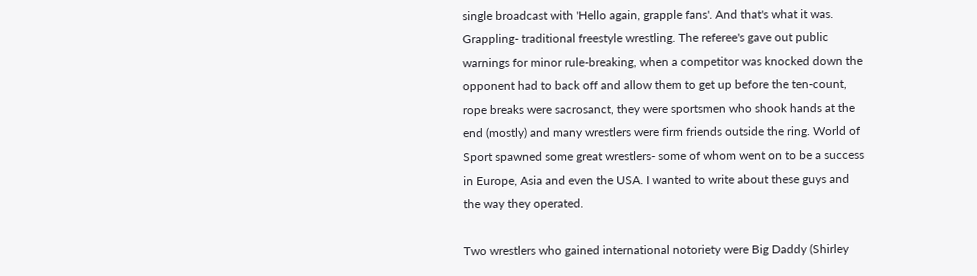single broadcast with 'Hello again, grapple fans'. And that's what it was. Grappling- traditional freestyle wrestling. The referee's gave out public warnings for minor rule-breaking, when a competitor was knocked down the opponent had to back off and allow them to get up before the ten-count, rope breaks were sacrosanct, they were sportsmen who shook hands at the end (mostly) and many wrestlers were firm friends outside the ring. World of Sport spawned some great wrestlers- some of whom went on to be a success in Europe, Asia and even the USA. I wanted to write about these guys and the way they operated.

Two wrestlers who gained international notoriety were Big Daddy (Shirley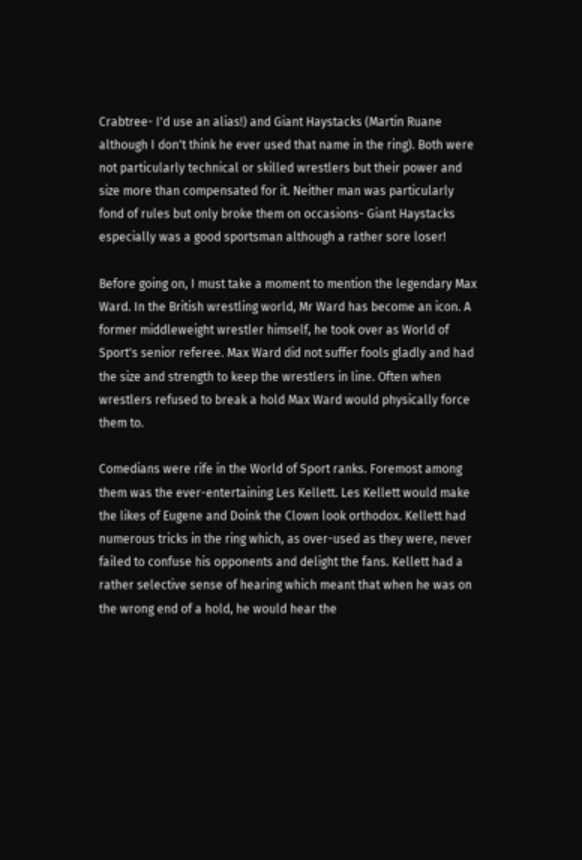Crabtree- I'd use an alias!) and Giant Haystacks (Martin Ruane although I don't think he ever used that name in the ring). Both were not particularly technical or skilled wrestlers but their power and size more than compensated for it. Neither man was particularly fond of rules but only broke them on occasions- Giant Haystacks especially was a good sportsman although a rather sore loser!

Before going on, I must take a moment to mention the legendary Max Ward. In the British wrestling world, Mr Ward has become an icon. A former middleweight wrestler himself, he took over as World of Sport's senior referee. Max Ward did not suffer fools gladly and had the size and strength to keep the wrestlers in line. Often when wrestlers refused to break a hold Max Ward would physically force them to.

Comedians were rife in the World of Sport ranks. Foremost among them was the ever-entertaining Les Kellett. Les Kellett would make the likes of Eugene and Doink the Clown look orthodox. Kellett had numerous tricks in the ring which, as over-used as they were, never failed to confuse his opponents and delight the fans. Kellett had a rather selective sense of hearing which meant that when he was on the wrong end of a hold, he would hear the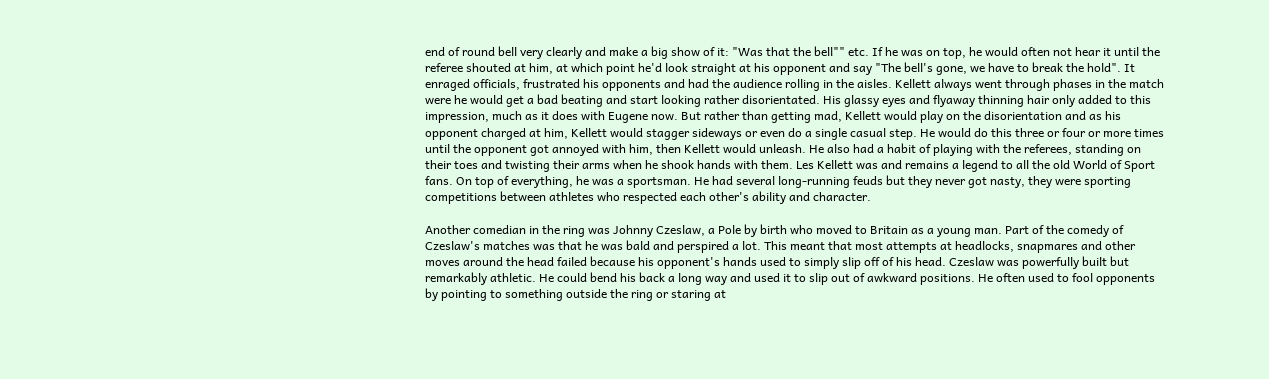end of round bell very clearly and make a big show of it: "Was that the bell"" etc. If he was on top, he would often not hear it until the referee shouted at him, at which point he'd look straight at his opponent and say "The bell's gone, we have to break the hold". It enraged officials, frustrated his opponents and had the audience rolling in the aisles. Kellett always went through phases in the match were he would get a bad beating and start looking rather disorientated. His glassy eyes and flyaway thinning hair only added to this impression, much as it does with Eugene now. But rather than getting mad, Kellett would play on the disorientation and as his opponent charged at him, Kellett would stagger sideways or even do a single casual step. He would do this three or four or more times until the opponent got annoyed with him, then Kellett would unleash. He also had a habit of playing with the referees, standing on their toes and twisting their arms when he shook hands with them. Les Kellett was and remains a legend to all the old World of Sport fans. On top of everything, he was a sportsman. He had several long-running feuds but they never got nasty, they were sporting competitions between athletes who respected each other's ability and character.

Another comedian in the ring was Johnny Czeslaw, a Pole by birth who moved to Britain as a young man. Part of the comedy of Czeslaw's matches was that he was bald and perspired a lot. This meant that most attempts at headlocks, snapmares and other moves around the head failed because his opponent's hands used to simply slip off of his head. Czeslaw was powerfully built but remarkably athletic. He could bend his back a long way and used it to slip out of awkward positions. He often used to fool opponents by pointing to something outside the ring or staring at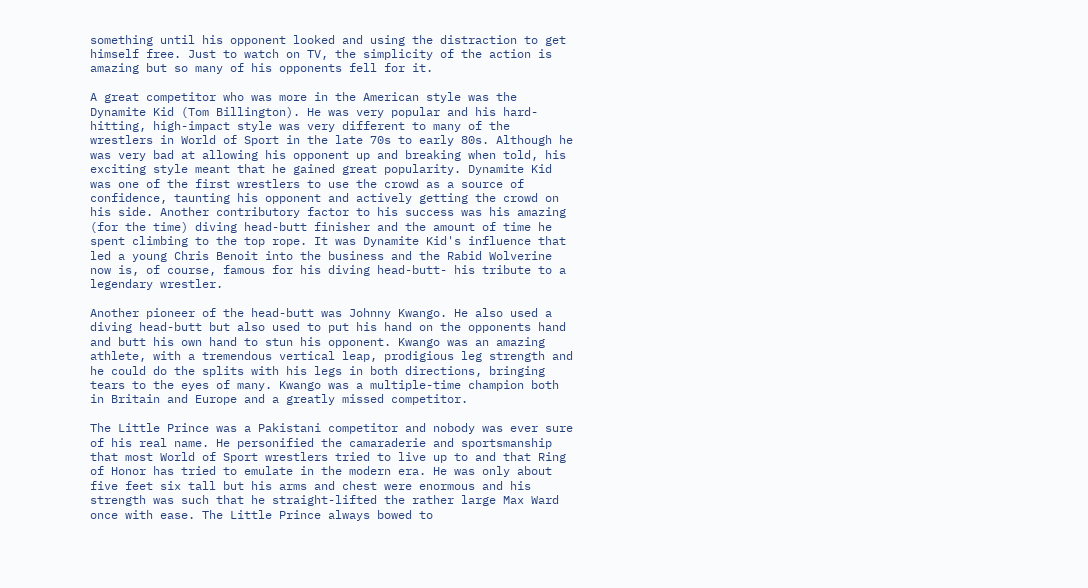something until his opponent looked and using the distraction to get himself free. Just to watch on TV, the simplicity of the action is amazing but so many of his opponents fell for it.

A great competitor who was more in the American style was the Dynamite Kid (Tom Billington). He was very popular and his hard-hitting, high-impact style was very different to many of the wrestlers in World of Sport in the late 70s to early 80s. Although he was very bad at allowing his opponent up and breaking when told, his exciting style meant that he gained great popularity. Dynamite Kid was one of the first wrestlers to use the crowd as a source of confidence, taunting his opponent and actively getting the crowd on his side. Another contributory factor to his success was his amazing (for the time) diving head-butt finisher and the amount of time he spent climbing to the top rope. It was Dynamite Kid's influence that led a young Chris Benoit into the business and the Rabid Wolverine now is, of course, famous for his diving head-butt- his tribute to a legendary wrestler.

Another pioneer of the head-butt was Johnny Kwango. He also used a diving head-butt but also used to put his hand on the opponents hand and butt his own hand to stun his opponent. Kwango was an amazing athlete, with a tremendous vertical leap, prodigious leg strength and he could do the splits with his legs in both directions, bringing tears to the eyes of many. Kwango was a multiple-time champion both in Britain and Europe and a greatly missed competitor.

The Little Prince was a Pakistani competitor and nobody was ever sure of his real name. He personified the camaraderie and sportsmanship that most World of Sport wrestlers tried to live up to and that Ring of Honor has tried to emulate in the modern era. He was only about five feet six tall but his arms and chest were enormous and his strength was such that he straight-lifted the rather large Max Ward once with ease. The Little Prince always bowed to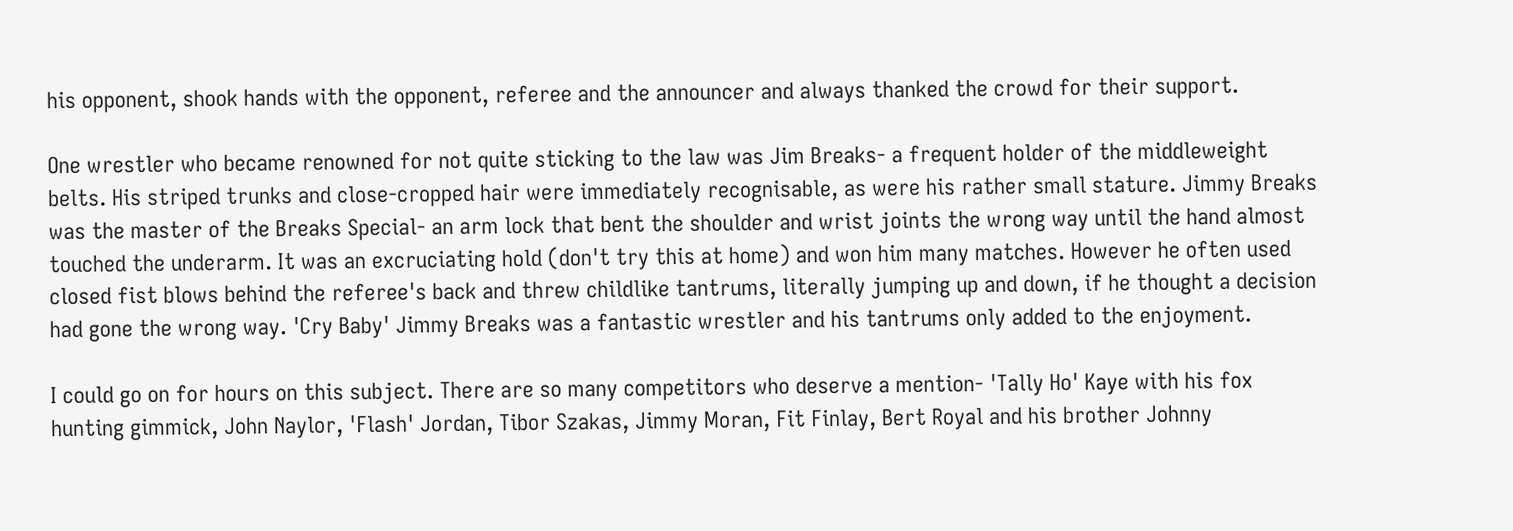his opponent, shook hands with the opponent, referee and the announcer and always thanked the crowd for their support.

One wrestler who became renowned for not quite sticking to the law was Jim Breaks- a frequent holder of the middleweight belts. His striped trunks and close-cropped hair were immediately recognisable, as were his rather small stature. Jimmy Breaks was the master of the Breaks Special- an arm lock that bent the shoulder and wrist joints the wrong way until the hand almost touched the underarm. It was an excruciating hold (don't try this at home) and won him many matches. However he often used closed fist blows behind the referee's back and threw childlike tantrums, literally jumping up and down, if he thought a decision had gone the wrong way. 'Cry Baby' Jimmy Breaks was a fantastic wrestler and his tantrums only added to the enjoyment.

I could go on for hours on this subject. There are so many competitors who deserve a mention- 'Tally Ho' Kaye with his fox hunting gimmick, John Naylor, 'Flash' Jordan, Tibor Szakas, Jimmy Moran, Fit Finlay, Bert Royal and his brother Johnny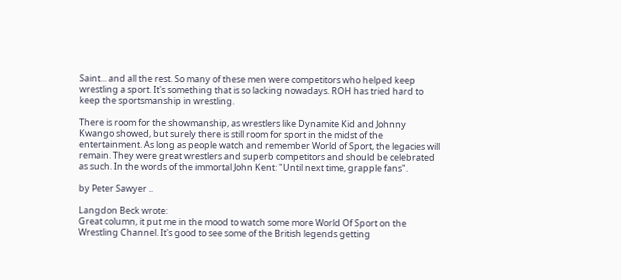Saint... and all the rest. So many of these men were competitors who helped keep wrestling a sport. It's something that is so lacking nowadays. ROH has tried hard to keep the sportsmanship in wrestling.

There is room for the showmanship, as wrestlers like Dynamite Kid and Johnny Kwango showed, but surely there is still room for sport in the midst of the entertainment. As long as people watch and remember World of Sport, the legacies will remain. They were great wrestlers and superb competitors and should be celebrated as such. In the words of the immortal John Kent: "Until next time, grapple fans".

by Peter Sawyer ..

Langdon Beck wrote:
Great column, it put me in the mood to watch some more World Of Sport on the Wrestling Channel. It's good to see some of the British legends getting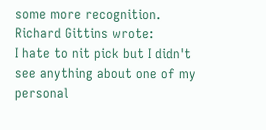some more recognition.
Richard Gittins wrote:
I hate to nit pick but I didn't see anything about one of my personal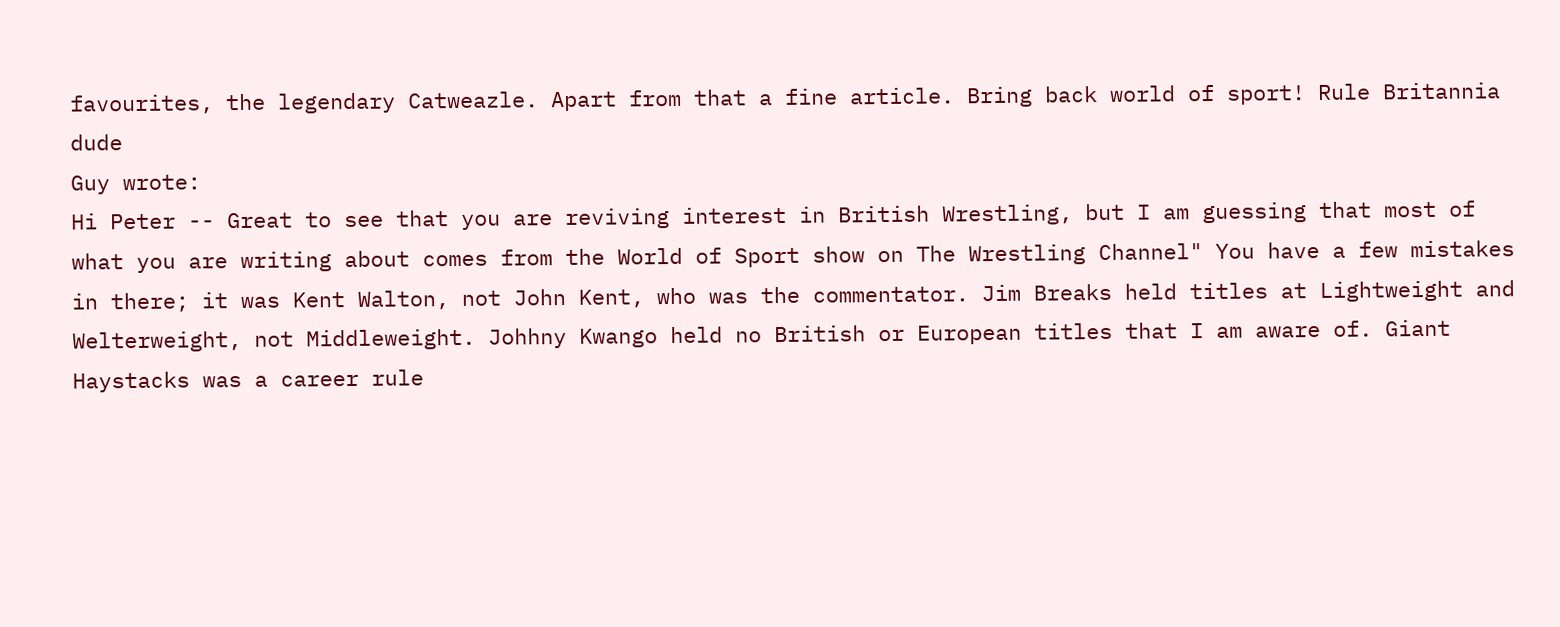favourites, the legendary Catweazle. Apart from that a fine article. Bring back world of sport! Rule Britannia dude
Guy wrote:
Hi Peter -- Great to see that you are reviving interest in British Wrestling, but I am guessing that most of what you are writing about comes from the World of Sport show on The Wrestling Channel" You have a few mistakes in there; it was Kent Walton, not John Kent, who was the commentator. Jim Breaks held titles at Lightweight and Welterweight, not Middleweight. Johhny Kwango held no British or European titles that I am aware of. Giant Haystacks was a career rule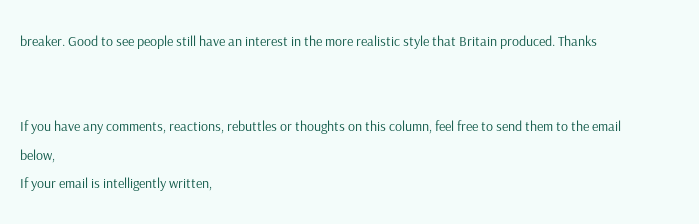breaker. Good to see people still have an interest in the more realistic style that Britain produced. Thanks


If you have any comments, reactions, rebuttles or thoughts on this column, feel free to send them to the email below,
If your email is intelligently written,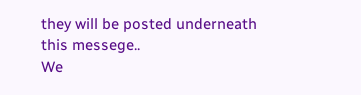they will be posted underneath this messege..
We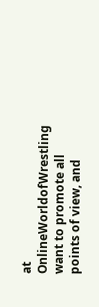at OnlineWorldofWrestling want to promote all points of view, and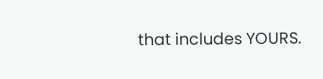that includes YOURS.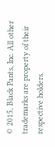© 2015, Black Pants, Inc. All other trademarks are property of their respective holders.